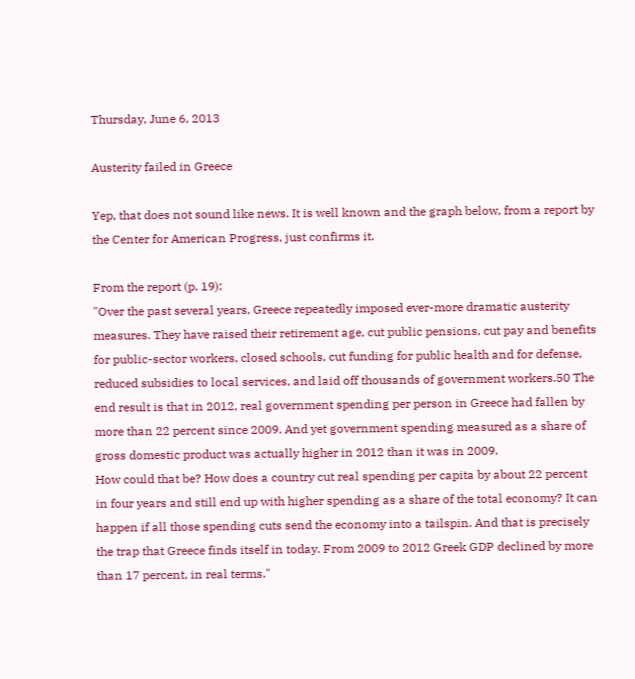Thursday, June 6, 2013

Austerity failed in Greece

Yep, that does not sound like news. It is well known and the graph below, from a report by the Center for American Progress, just confirms it.

From the report (p. 19):
"Over the past several years, Greece repeatedly imposed ever-more dramatic austerity measures. They have raised their retirement age, cut public pensions, cut pay and benefits for public-sector workers, closed schools, cut funding for public health and for defense, reduced subsidies to local services, and laid off thousands of government workers.50 The end result is that in 2012, real government spending per person in Greece had fallen by more than 22 percent since 2009. And yet government spending measured as a share of gross domestic product was actually higher in 2012 than it was in 2009.
How could that be? How does a country cut real spending per capita by about 22 percent in four years and still end up with higher spending as a share of the total economy? It can happen if all those spending cuts send the economy into a tailspin. And that is precisely the trap that Greece finds itself in today. From 2009 to 2012 Greek GDP declined by more than 17 percent, in real terms."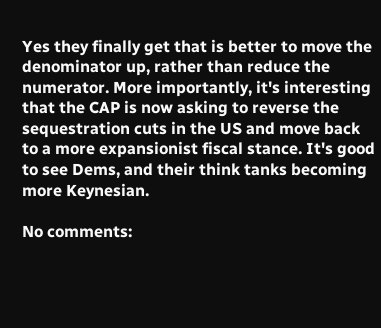Yes they finally get that is better to move the denominator up, rather than reduce the numerator. More importantly, it's interesting that the CAP is now asking to reverse the sequestration cuts in the US and move back to a more expansionist fiscal stance. It's good to see Dems, and their think tanks becoming more Keynesian.

No comments: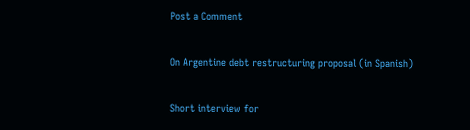Post a Comment

On Argentine debt restructuring proposal (in Spanish)

Short interview for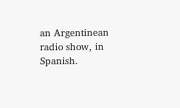an Argentinean radio show, in Spanish.